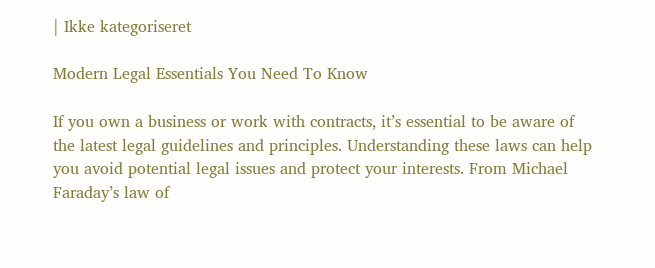| Ikke kategoriseret

Modern Legal Essentials You Need To Know

If you own a business or work with contracts, it’s essential to be aware of the latest legal guidelines and principles. Understanding these laws can help you avoid potential legal issues and protect your interests. From Michael Faraday’s law of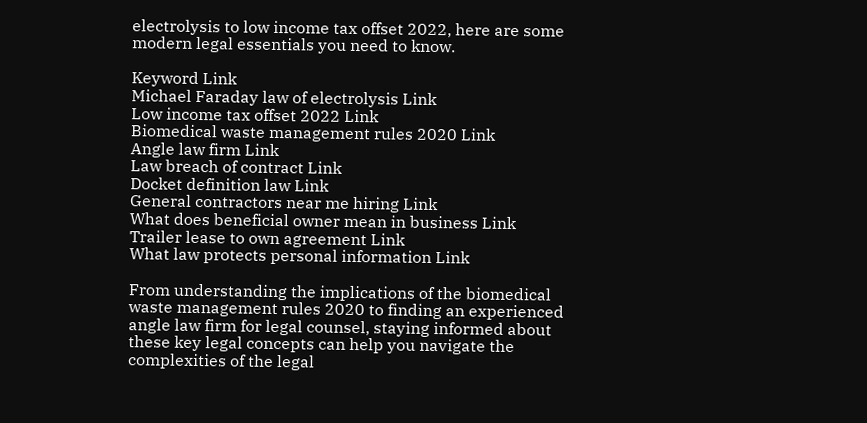electrolysis to low income tax offset 2022, here are some modern legal essentials you need to know.

Keyword Link
Michael Faraday law of electrolysis Link
Low income tax offset 2022 Link
Biomedical waste management rules 2020 Link
Angle law firm Link
Law breach of contract Link
Docket definition law Link
General contractors near me hiring Link
What does beneficial owner mean in business Link
Trailer lease to own agreement Link
What law protects personal information Link

From understanding the implications of the biomedical waste management rules 2020 to finding an experienced angle law firm for legal counsel, staying informed about these key legal concepts can help you navigate the complexities of the legal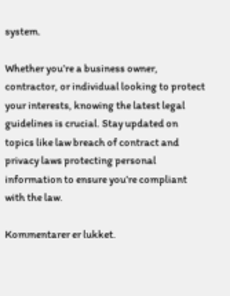system.

Whether you’re a business owner, contractor, or individual looking to protect your interests, knowing the latest legal guidelines is crucial. Stay updated on topics like law breach of contract and privacy laws protecting personal information to ensure you’re compliant with the law.

Kommentarer er lukket.